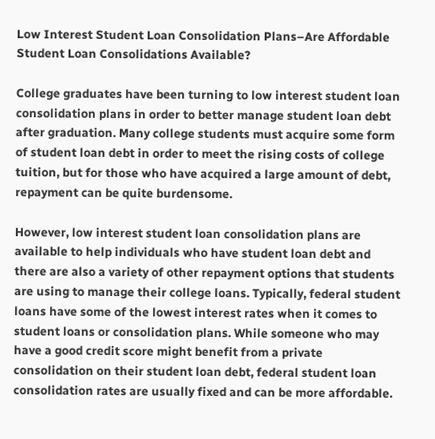Low Interest Student Loan Consolidation Plans–Are Affordable Student Loan Consolidations Available?

College graduates have been turning to low interest student loan consolidation plans in order to better manage student loan debt after graduation. Many college students must acquire some form of student loan debt in order to meet the rising costs of college tuition, but for those who have acquired a large amount of debt, repayment can be quite burdensome.

However, low interest student loan consolidation plans are available to help individuals who have student loan debt and there are also a variety of other repayment options that students are using to manage their college loans. Typically, federal student loans have some of the lowest interest rates when it comes to student loans or consolidation plans. While someone who may have a good credit score might benefit from a private consolidation on their student loan debt, federal student loan consolidation rates are usually fixed and can be more affordable.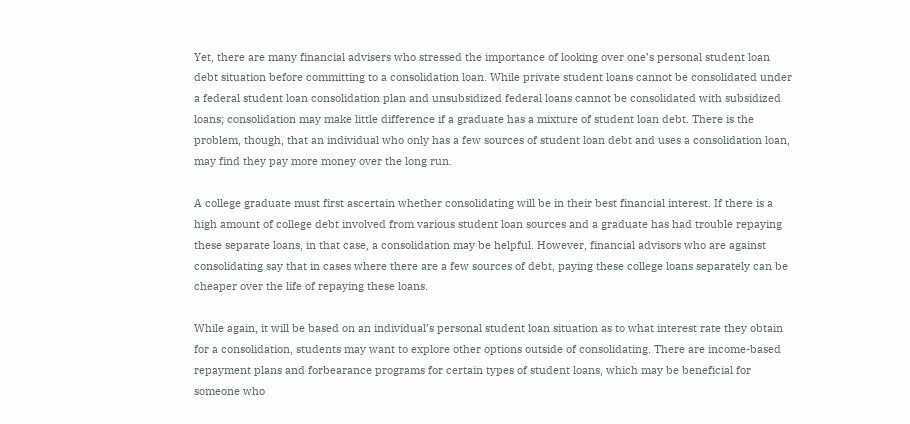Yet, there are many financial advisers who stressed the importance of looking over one’s personal student loan debt situation before committing to a consolidation loan. While private student loans cannot be consolidated under a federal student loan consolidation plan and unsubsidized federal loans cannot be consolidated with subsidized loans; consolidation may make little difference if a graduate has a mixture of student loan debt. There is the problem, though, that an individual who only has a few sources of student loan debt and uses a consolidation loan, may find they pay more money over the long run.

A college graduate must first ascertain whether consolidating will be in their best financial interest. If there is a high amount of college debt involved from various student loan sources and a graduate has had trouble repaying these separate loans, in that case, a consolidation may be helpful. However, financial advisors who are against consolidating say that in cases where there are a few sources of debt, paying these college loans separately can be cheaper over the life of repaying these loans.

While again, it will be based on an individual’s personal student loan situation as to what interest rate they obtain for a consolidation, students may want to explore other options outside of consolidating. There are income-based repayment plans and forbearance programs for certain types of student loans, which may be beneficial for someone who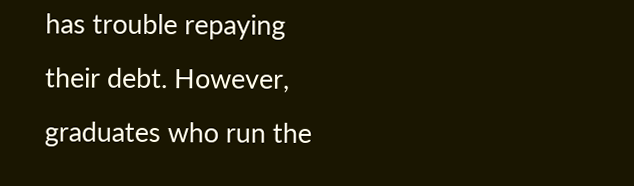has trouble repaying their debt. However, graduates who run the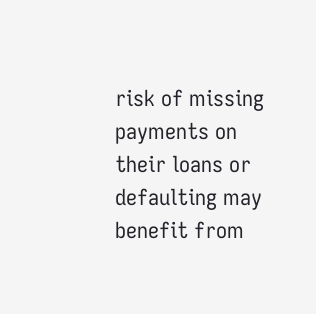risk of missing payments on their loans or defaulting may benefit from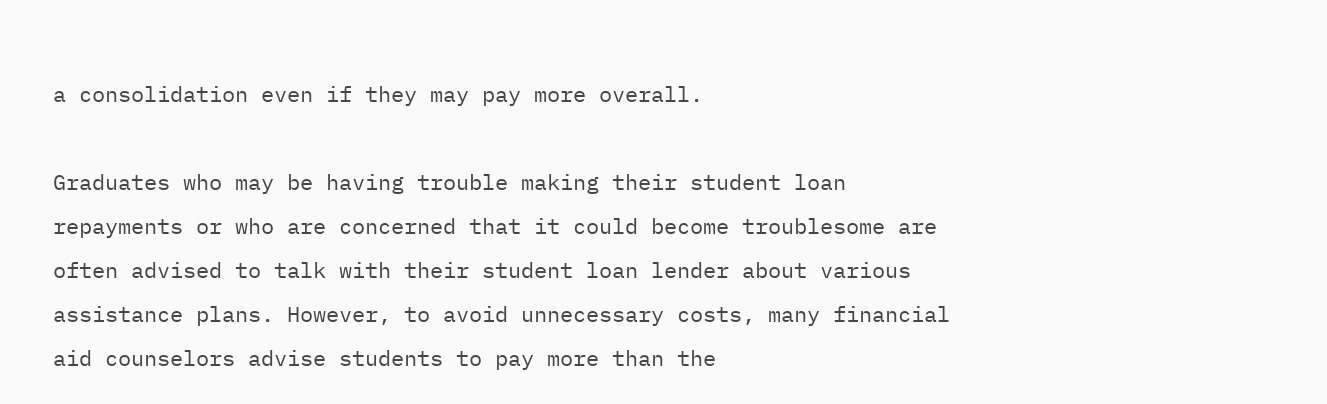a consolidation even if they may pay more overall.

Graduates who may be having trouble making their student loan repayments or who are concerned that it could become troublesome are often advised to talk with their student loan lender about various assistance plans. However, to avoid unnecessary costs, many financial aid counselors advise students to pay more than the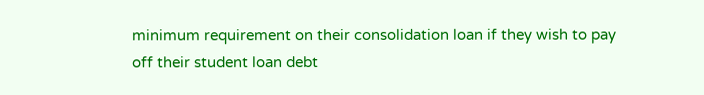minimum requirement on their consolidation loan if they wish to pay off their student loan debt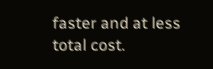faster and at less total cost.